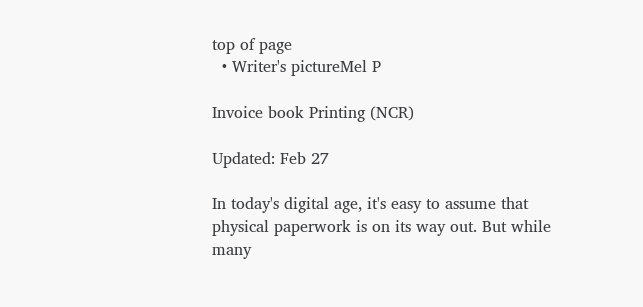top of page
  • Writer's pictureMel P

Invoice book Printing (NCR)

Updated: Feb 27

In today's digital age, it's easy to assume that physical paperwork is on its way out. But while many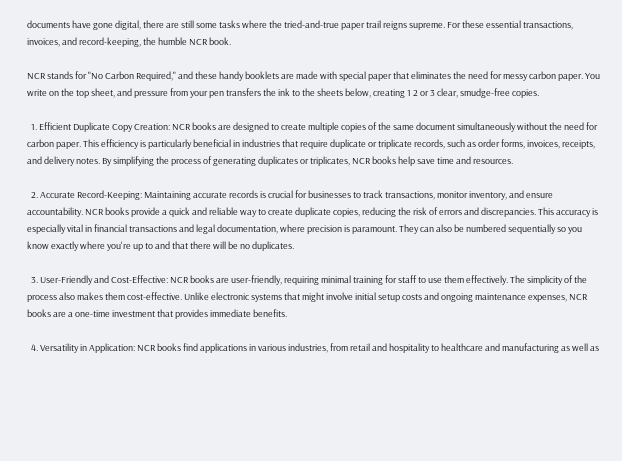documents have gone digital, there are still some tasks where the tried-and-true paper trail reigns supreme. For these essential transactions, invoices, and record-keeping, the humble NCR book.

NCR stands for "No Carbon Required," and these handy booklets are made with special paper that eliminates the need for messy carbon paper. You write on the top sheet, and pressure from your pen transfers the ink to the sheets below, creating 1 2 or 3 clear, smudge-free copies.

  1. Efficient Duplicate Copy Creation: NCR books are designed to create multiple copies of the same document simultaneously without the need for carbon paper. This efficiency is particularly beneficial in industries that require duplicate or triplicate records, such as order forms, invoices, receipts, and delivery notes. By simplifying the process of generating duplicates or triplicates, NCR books help save time and resources.

  2. Accurate Record-Keeping: Maintaining accurate records is crucial for businesses to track transactions, monitor inventory, and ensure accountability. NCR books provide a quick and reliable way to create duplicate copies, reducing the risk of errors and discrepancies. This accuracy is especially vital in financial transactions and legal documentation, where precision is paramount. They can also be numbered sequentially so you know exactly where you're up to and that there will be no duplicates.

  3. User-Friendly and Cost-Effective: NCR books are user-friendly, requiring minimal training for staff to use them effectively. The simplicity of the process also makes them cost-effective. Unlike electronic systems that might involve initial setup costs and ongoing maintenance expenses, NCR books are a one-time investment that provides immediate benefits.

  4. Versatility in Application: NCR books find applications in various industries, from retail and hospitality to healthcare and manufacturing as well as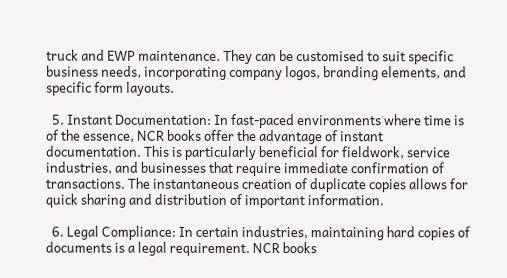truck and EWP maintenance. They can be customised to suit specific business needs, incorporating company logos, branding elements, and specific form layouts.

  5. Instant Documentation: In fast-paced environments where time is of the essence, NCR books offer the advantage of instant documentation. This is particularly beneficial for fieldwork, service industries, and businesses that require immediate confirmation of transactions. The instantaneous creation of duplicate copies allows for quick sharing and distribution of important information.

  6. Legal Compliance: In certain industries, maintaining hard copies of documents is a legal requirement. NCR books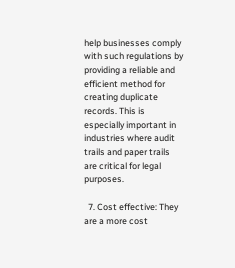help businesses comply with such regulations by providing a reliable and efficient method for creating duplicate records. This is especially important in industries where audit trails and paper trails are critical for legal purposes.

  7. Cost effective: They are a more cost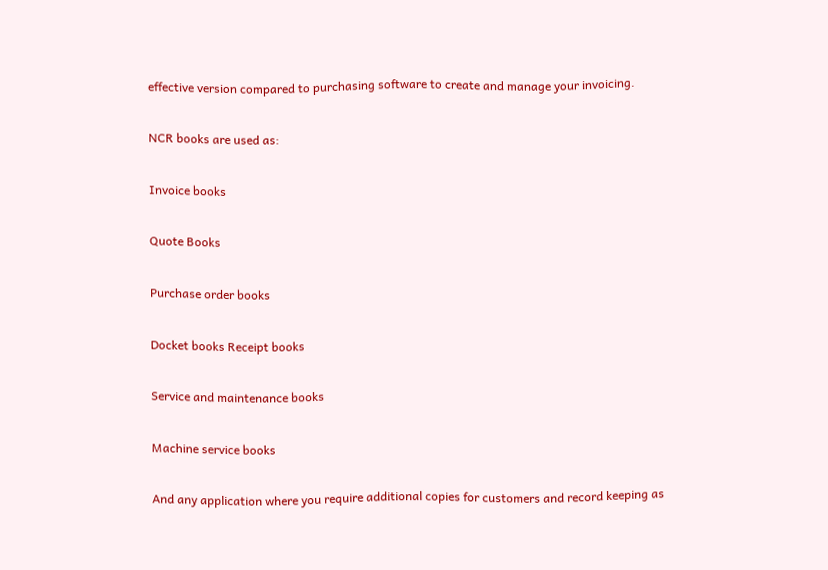effective version compared to purchasing software to create and manage your invoicing.

NCR books are used as:

Invoice books

Quote Books

Purchase order books

Docket books Receipt books

Service and maintenance books

Machine service books

And any application where you require additional copies for customers and record keeping as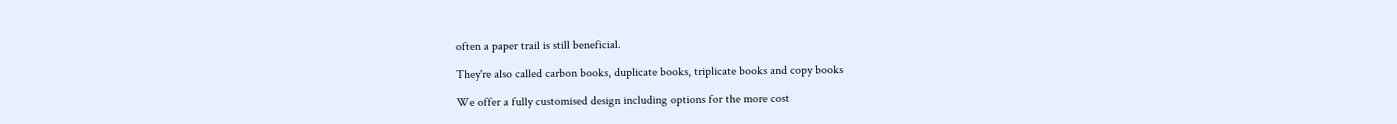often a paper trail is still beneficial.

They're also called carbon books, duplicate books, triplicate books and copy books

We offer a fully customised design including options for the more cost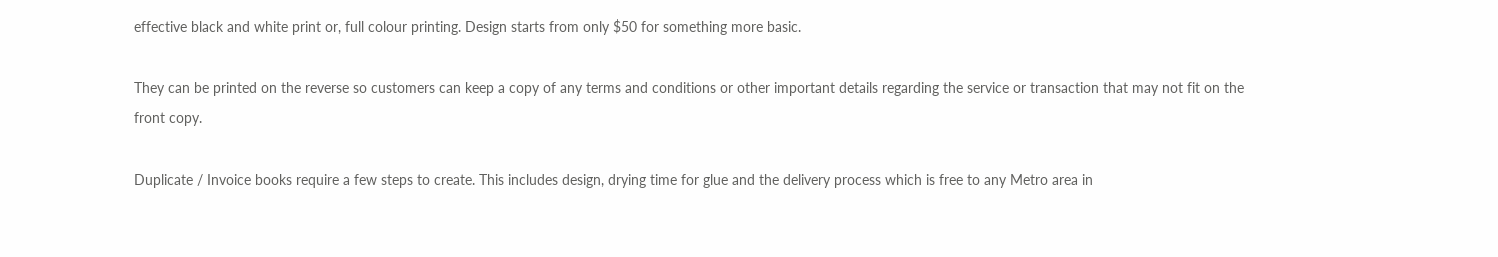effective black and white print or, full colour printing. Design starts from only $50 for something more basic.

They can be printed on the reverse so customers can keep a copy of any terms and conditions or other important details regarding the service or transaction that may not fit on the front copy.

Duplicate / Invoice books require a few steps to create. This includes design, drying time for glue and the delivery process which is free to any Metro area in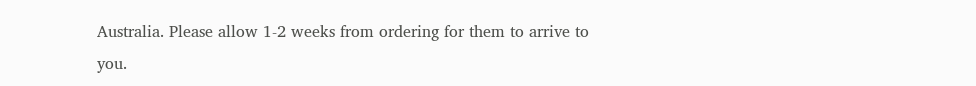Australia. Please allow 1-2 weeks from ordering for them to arrive to you.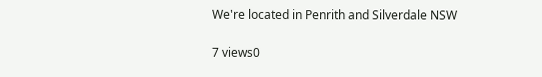We're located in Penrith and Silverdale NSW

7 views0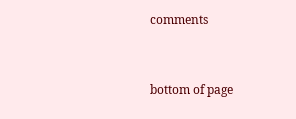comments


bottom of page